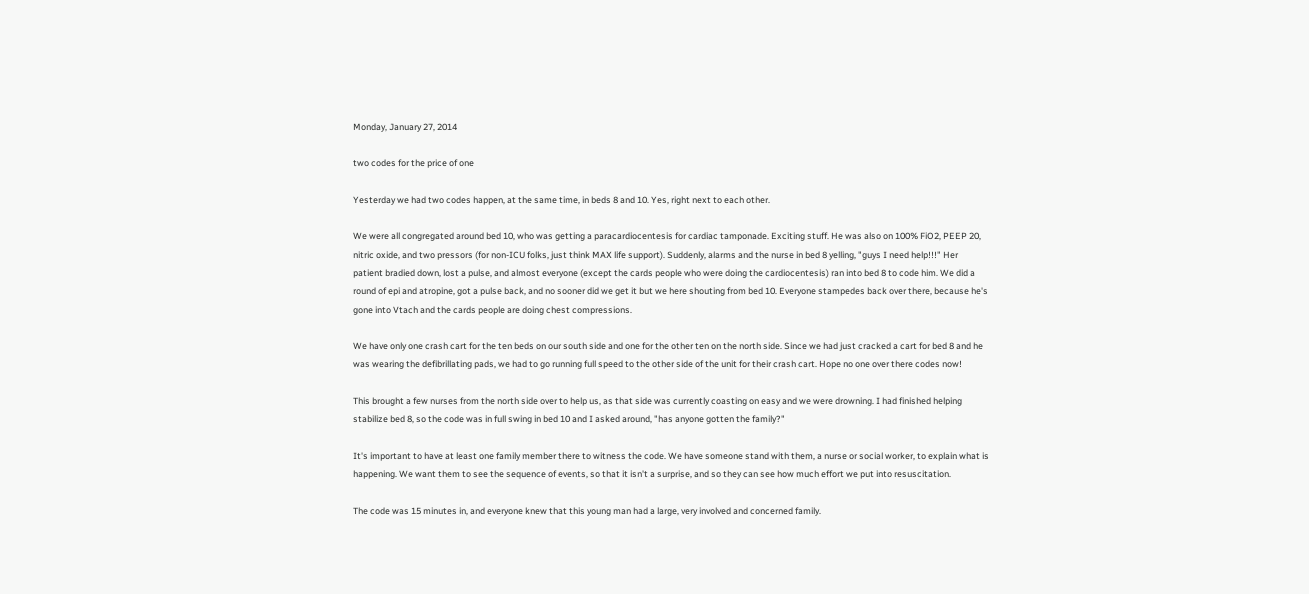Monday, January 27, 2014

two codes for the price of one

Yesterday we had two codes happen, at the same time, in beds 8 and 10. Yes, right next to each other.

We were all congregated around bed 10, who was getting a paracardiocentesis for cardiac tamponade. Exciting stuff. He was also on 100% FiO2, PEEP 20, nitric oxide, and two pressors (for non-ICU folks, just think MAX life support). Suddenly, alarms and the nurse in bed 8 yelling, "guys I need help!!!" Her patient bradied down, lost a pulse, and almost everyone (except the cards people who were doing the cardiocentesis) ran into bed 8 to code him. We did a round of epi and atropine, got a pulse back, and no sooner did we get it but we here shouting from bed 10. Everyone stampedes back over there, because he's gone into Vtach and the cards people are doing chest compressions.

We have only one crash cart for the ten beds on our south side and one for the other ten on the north side. Since we had just cracked a cart for bed 8 and he was wearing the defibrillating pads, we had to go running full speed to the other side of the unit for their crash cart. Hope no one over there codes now!

This brought a few nurses from the north side over to help us, as that side was currently coasting on easy and we were drowning. I had finished helping stabilize bed 8, so the code was in full swing in bed 10 and I asked around, "has anyone gotten the family?"

It's important to have at least one family member there to witness the code. We have someone stand with them, a nurse or social worker, to explain what is happening. We want them to see the sequence of events, so that it isn't a surprise, and so they can see how much effort we put into resuscitation.

The code was 15 minutes in, and everyone knew that this young man had a large, very involved and concerned family.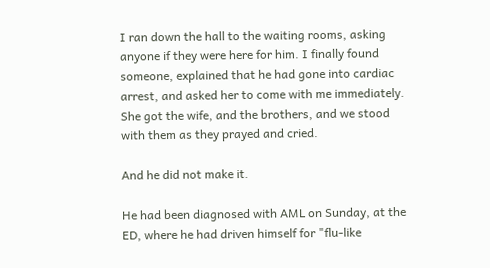I ran down the hall to the waiting rooms, asking anyone if they were here for him. I finally found someone, explained that he had gone into cardiac arrest, and asked her to come with me immediately. She got the wife, and the brothers, and we stood with them as they prayed and cried.

And he did not make it.

He had been diagnosed with AML on Sunday, at the ED, where he had driven himself for "flu-like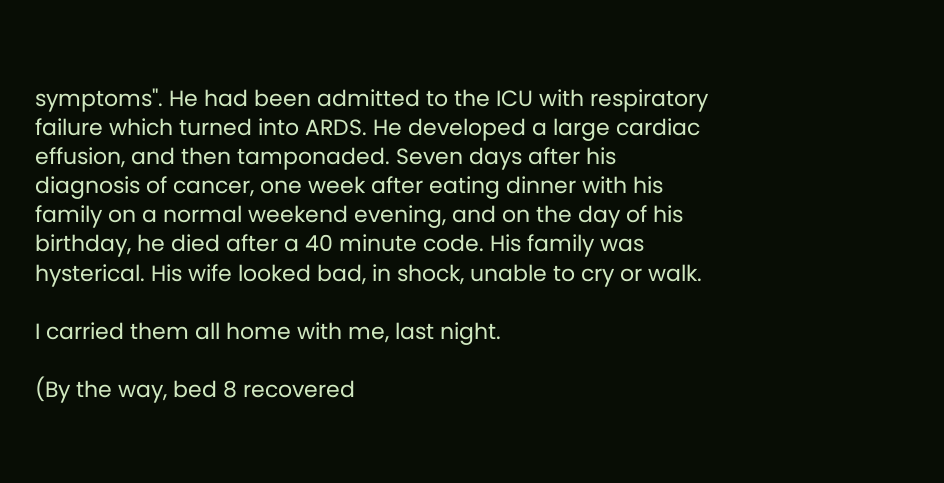symptoms". He had been admitted to the ICU with respiratory failure which turned into ARDS. He developed a large cardiac effusion, and then tamponaded. Seven days after his diagnosis of cancer, one week after eating dinner with his family on a normal weekend evening, and on the day of his birthday, he died after a 40 minute code. His family was hysterical. His wife looked bad, in shock, unable to cry or walk.

I carried them all home with me, last night.

(By the way, bed 8 recovered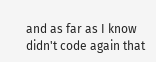and as far as I know didn't code again that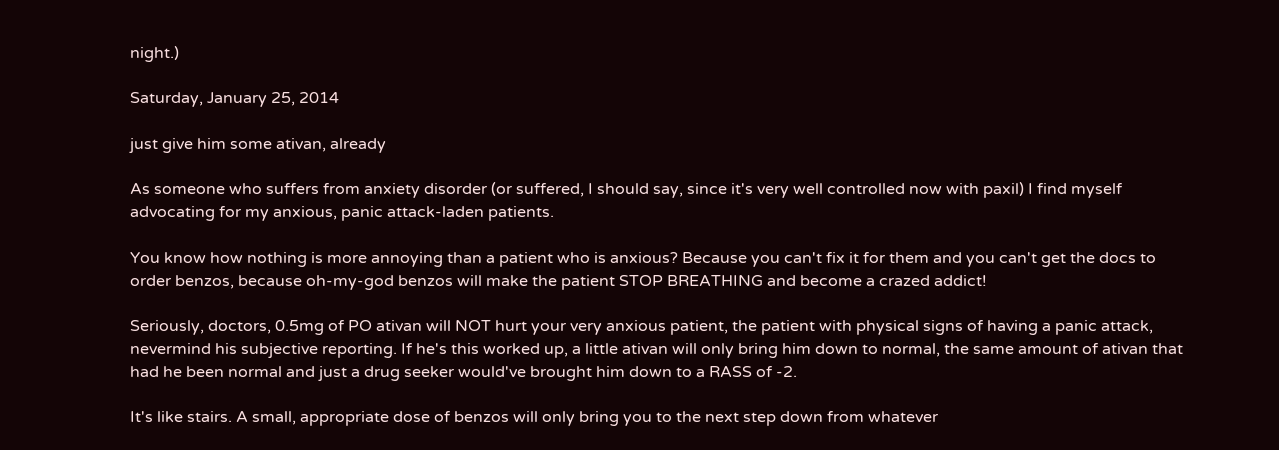night.)

Saturday, January 25, 2014

just give him some ativan, already

As someone who suffers from anxiety disorder (or suffered, I should say, since it's very well controlled now with paxil) I find myself advocating for my anxious, panic attack-laden patients.

You know how nothing is more annoying than a patient who is anxious? Because you can't fix it for them and you can't get the docs to order benzos, because oh-my-god benzos will make the patient STOP BREATHING and become a crazed addict!

Seriously, doctors, 0.5mg of PO ativan will NOT hurt your very anxious patient, the patient with physical signs of having a panic attack, nevermind his subjective reporting. If he's this worked up, a little ativan will only bring him down to normal, the same amount of ativan that had he been normal and just a drug seeker would've brought him down to a RASS of -2.

It's like stairs. A small, appropriate dose of benzos will only bring you to the next step down from whatever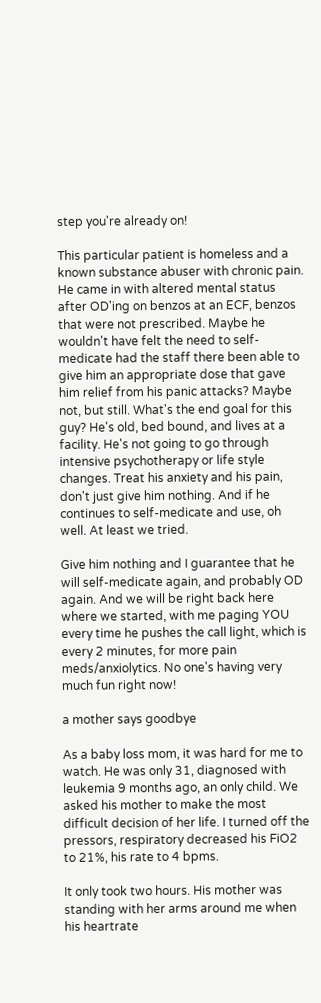step you're already on!

This particular patient is homeless and a known substance abuser with chronic pain. He came in with altered mental status after OD'ing on benzos at an ECF, benzos that were not prescribed. Maybe he wouldn't have felt the need to self-medicate had the staff there been able to give him an appropriate dose that gave him relief from his panic attacks? Maybe not, but still. What's the end goal for this guy? He's old, bed bound, and lives at a facility. He's not going to go through intensive psychotherapy or life style changes. Treat his anxiety and his pain, don't just give him nothing. And if he continues to self-medicate and use, oh well. At least we tried.

Give him nothing and I guarantee that he will self-medicate again, and probably OD again. And we will be right back here where we started, with me paging YOU every time he pushes the call light, which is every 2 minutes, for more pain meds/anxiolytics. No one's having very much fun right now!

a mother says goodbye

As a baby loss mom, it was hard for me to watch. He was only 31, diagnosed with leukemia 9 months ago, an only child. We asked his mother to make the most difficult decision of her life. I turned off the pressors, respiratory decreased his FiO2 to 21%, his rate to 4 bpms.

It only took two hours. His mother was standing with her arms around me when his heartrate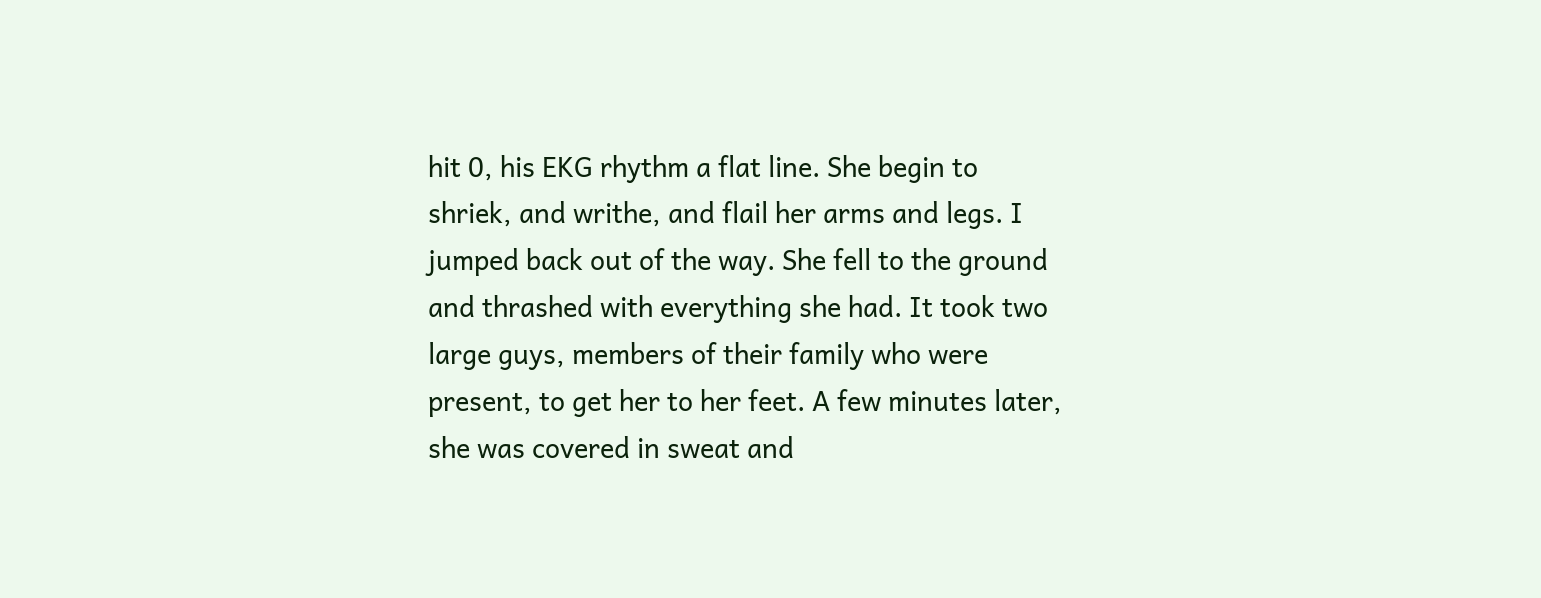hit 0, his EKG rhythm a flat line. She begin to shriek, and writhe, and flail her arms and legs. I jumped back out of the way. She fell to the ground and thrashed with everything she had. It took two large guys, members of their family who were present, to get her to her feet. A few minutes later, she was covered in sweat and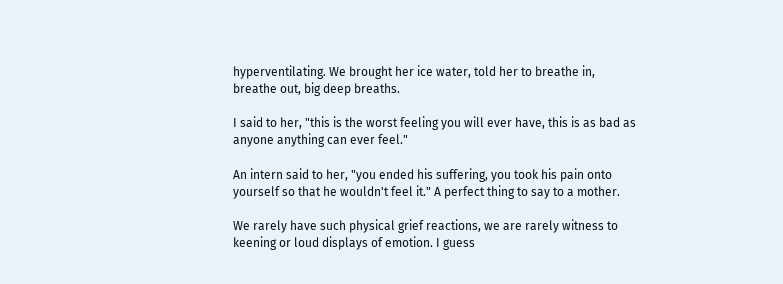hyperventilating. We brought her ice water, told her to breathe in, breathe out, big deep breaths.

I said to her, "this is the worst feeling you will ever have, this is as bad as anyone anything can ever feel."

An intern said to her, "you ended his suffering, you took his pain onto yourself so that he wouldn't feel it." A perfect thing to say to a mother.

We rarely have such physical grief reactions, we are rarely witness to keening or loud displays of emotion. I guess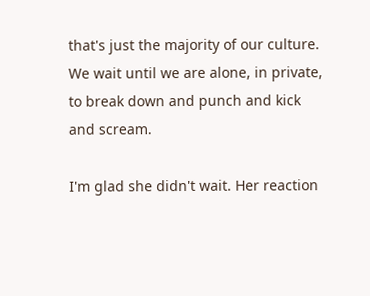that's just the majority of our culture. We wait until we are alone, in private, to break down and punch and kick and scream.

I'm glad she didn't wait. Her reaction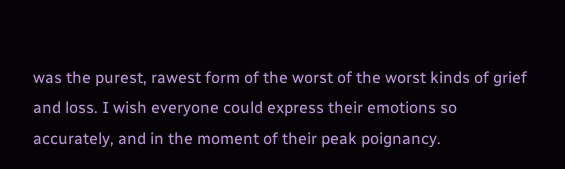was the purest, rawest form of the worst of the worst kinds of grief and loss. I wish everyone could express their emotions so accurately, and in the moment of their peak poignancy.